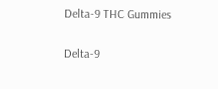Delta-9 THC Gummies

Delta-9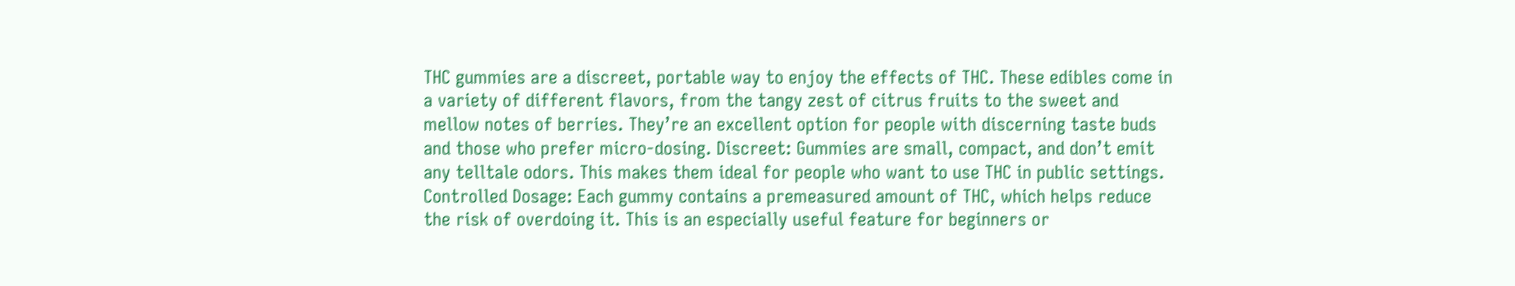THC gummies are a discreet, portable way to enjoy the effects of THC. These edibles come in a variety of different flavors, from the tangy zest of citrus fruits to the sweet and mellow notes of berries. They’re an excellent option for people with discerning taste buds and those who prefer micro-dosing. Discreet: Gummies are small, compact, and don’t emit any telltale odors. This makes them ideal for people who want to use THC in public settings. Controlled Dosage: Each gummy contains a premeasured amount of THC, which helps reduce the risk of overdoing it. This is an especially useful feature for beginners or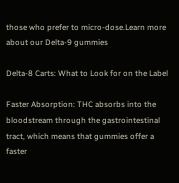those who prefer to micro-dose.Learn more about our Delta-9 gummies

Delta-8 Carts: What to Look for on the Label

Faster Absorption: THC absorbs into the bloodstream through the gastrointestinal tract, which means that gummies offer a faster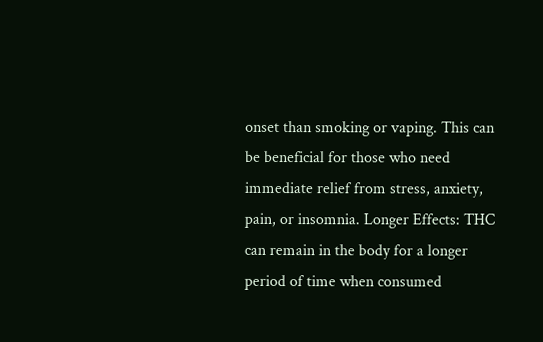onset than smoking or vaping. This can be beneficial for those who need immediate relief from stress, anxiety, pain, or insomnia. Longer Effects: THC can remain in the body for a longer period of time when consumed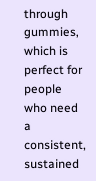through gummies, which is perfect for people who need a consistent, sustained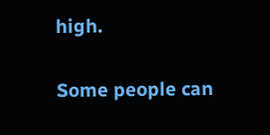high.

Some people can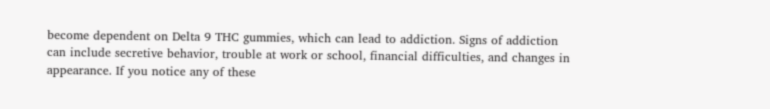become dependent on Delta 9 THC gummies, which can lead to addiction. Signs of addiction can include secretive behavior, trouble at work or school, financial difficulties, and changes in appearance. If you notice any of these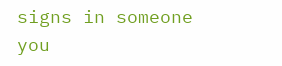signs in someone you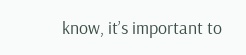know, it’s important to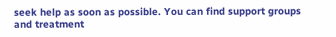seek help as soon as possible. You can find support groups and treatment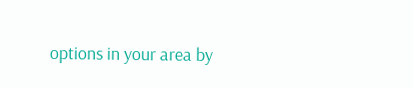options in your area by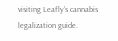visiting Leafly’s cannabis legalization guide.